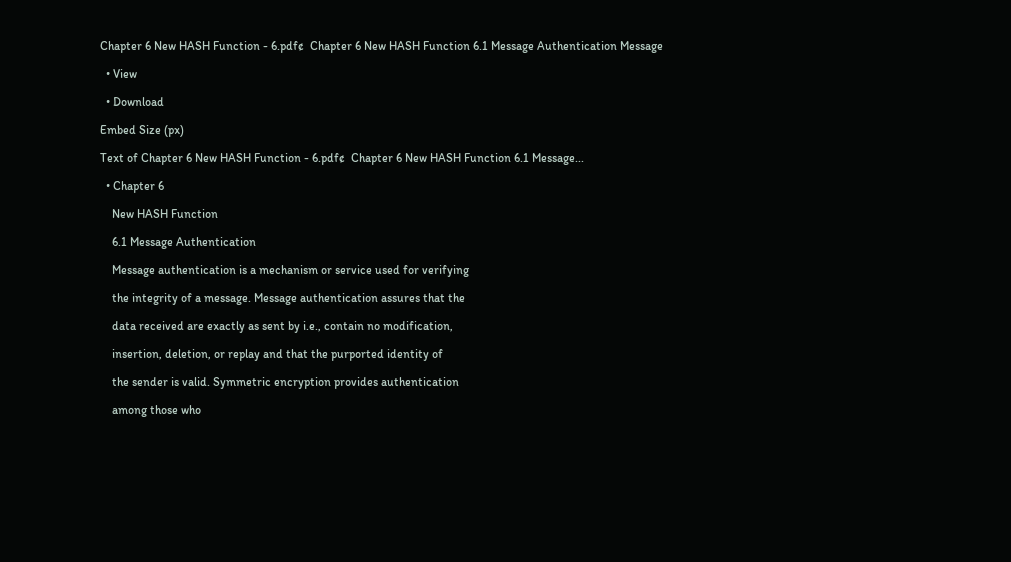Chapter 6 New HASH Function - 6.pdf¢  Chapter 6 New HASH Function 6.1 Message Authentication Message

  • View

  • Download

Embed Size (px)

Text of Chapter 6 New HASH Function - 6.pdf¢  Chapter 6 New HASH Function 6.1 Message...

  • Chapter 6

    New HASH Function

    6.1 Message Authentication

    Message authentication is a mechanism or service used for verifying

    the integrity of a message. Message authentication assures that the

    data received are exactly as sent by i.e., contain no modification,

    insertion, deletion, or replay and that the purported identity of

    the sender is valid. Symmetric encryption provides authentication

    among those who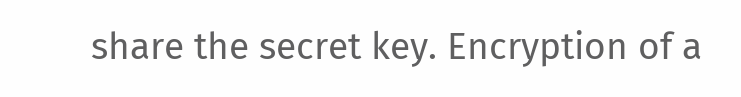share the secret key. Encryption of a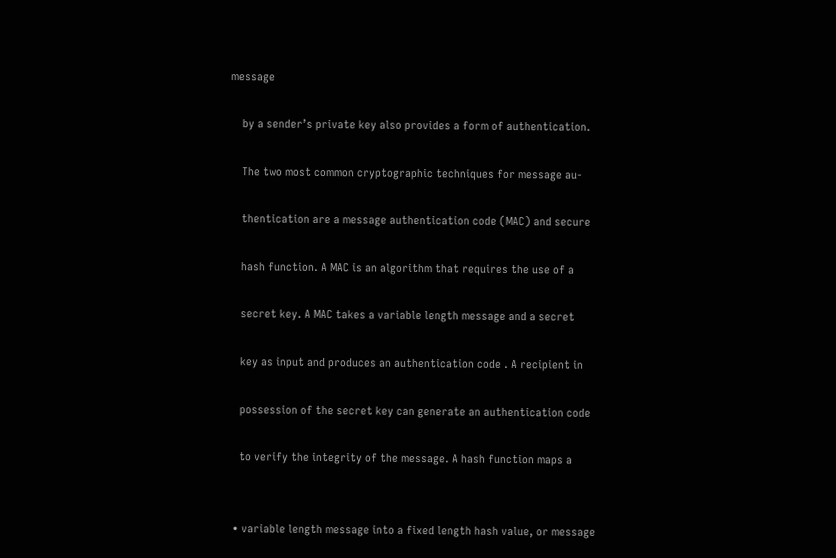message

    by a sender’s private key also provides a form of authentication.

    The two most common cryptographic techniques for message au-

    thentication are a message authentication code (MAC) and secure

    hash function. A MAC is an algorithm that requires the use of a

    secret key. A MAC takes a variable length message and a secret

    key as input and produces an authentication code . A recipient in

    possession of the secret key can generate an authentication code

    to verify the integrity of the message. A hash function maps a


  • variable length message into a fixed length hash value, or message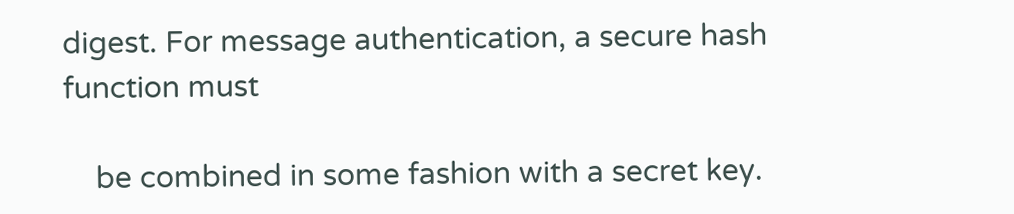digest. For message authentication, a secure hash function must

    be combined in some fashion with a secret key.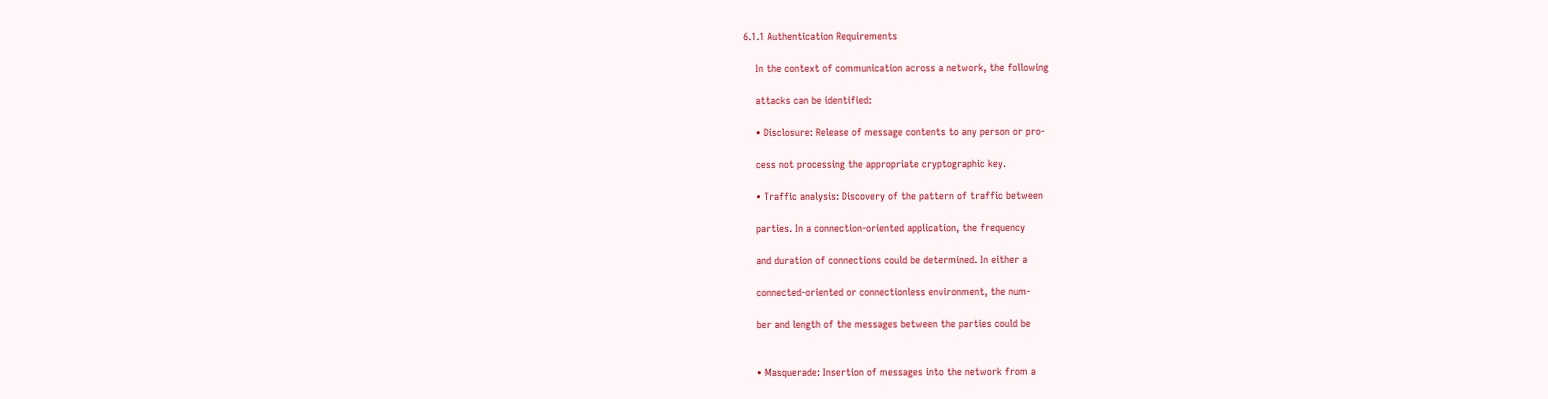6.1.1 Authentication Requirements

    In the context of communication across a network, the following

    attacks can be identified:

    • Disclosure: Release of message contents to any person or pro-

    cess not processing the appropriate cryptographic key.

    • Traffic analysis: Discovery of the pattern of traffic between

    parties. In a connection-oriented application, the frequency

    and duration of connections could be determined. In either a

    connected-oriented or connectionless environment, the num-

    ber and length of the messages between the parties could be


    • Masquerade: Insertion of messages into the network from a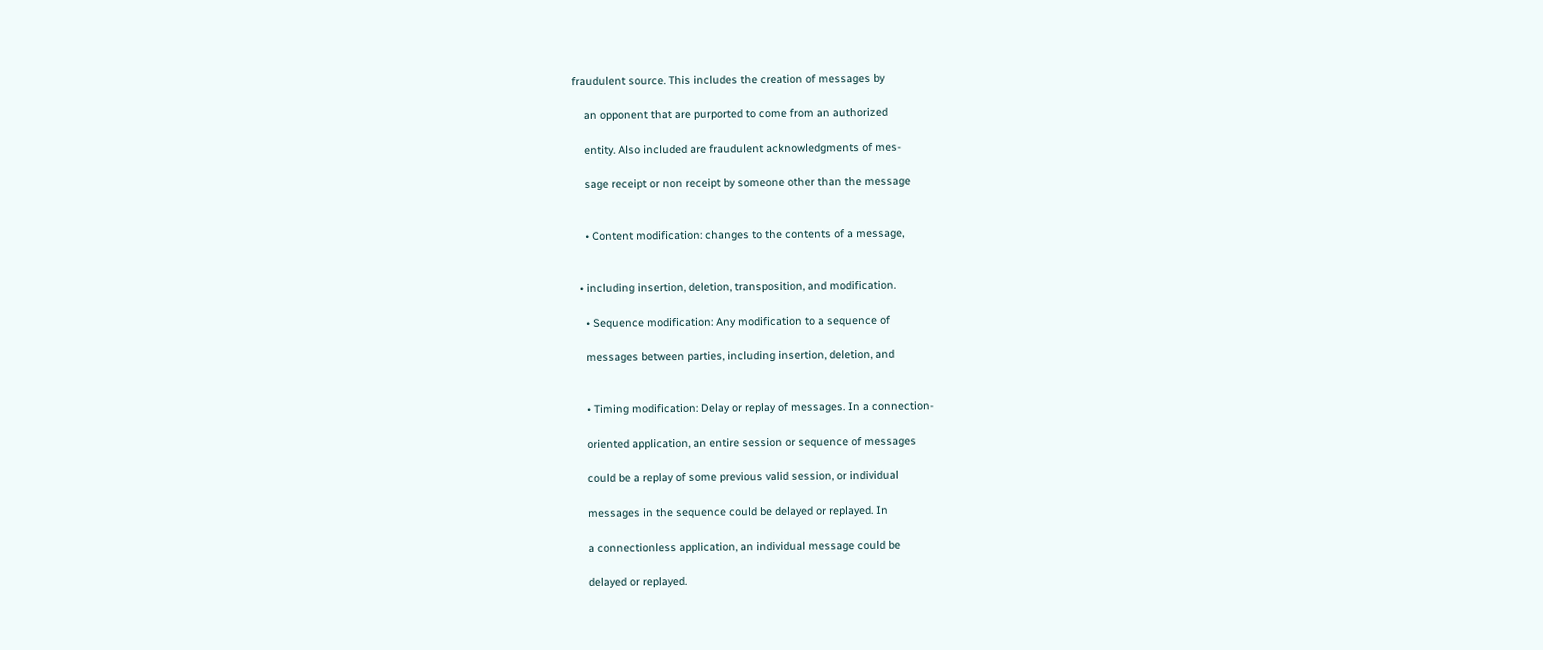fraudulent source. This includes the creation of messages by

    an opponent that are purported to come from an authorized

    entity. Also included are fraudulent acknowledgments of mes-

    sage receipt or non receipt by someone other than the message


    • Content modification: changes to the contents of a message,


  • including insertion, deletion, transposition, and modification.

    • Sequence modification: Any modification to a sequence of

    messages between parties, including insertion, deletion, and


    • Timing modification: Delay or replay of messages. In a connection-

    oriented application, an entire session or sequence of messages

    could be a replay of some previous valid session, or individual

    messages in the sequence could be delayed or replayed. In

    a connectionless application, an individual message could be

    delayed or replayed.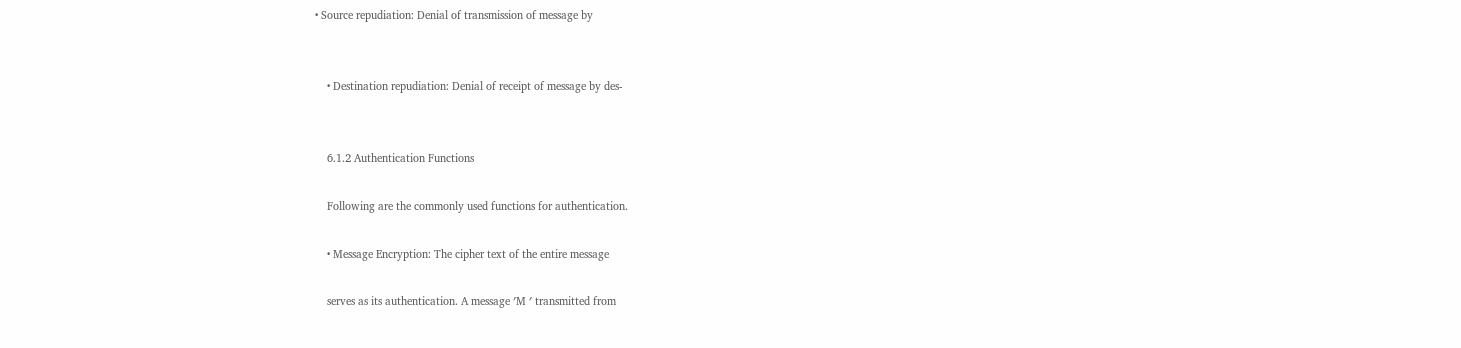• Source repudiation: Denial of transmission of message by


    • Destination repudiation: Denial of receipt of message by des-


    6.1.2 Authentication Functions

    Following are the commonly used functions for authentication.

    • Message Encryption: The cipher text of the entire message

    serves as its authentication. A message ′M ′ transmitted from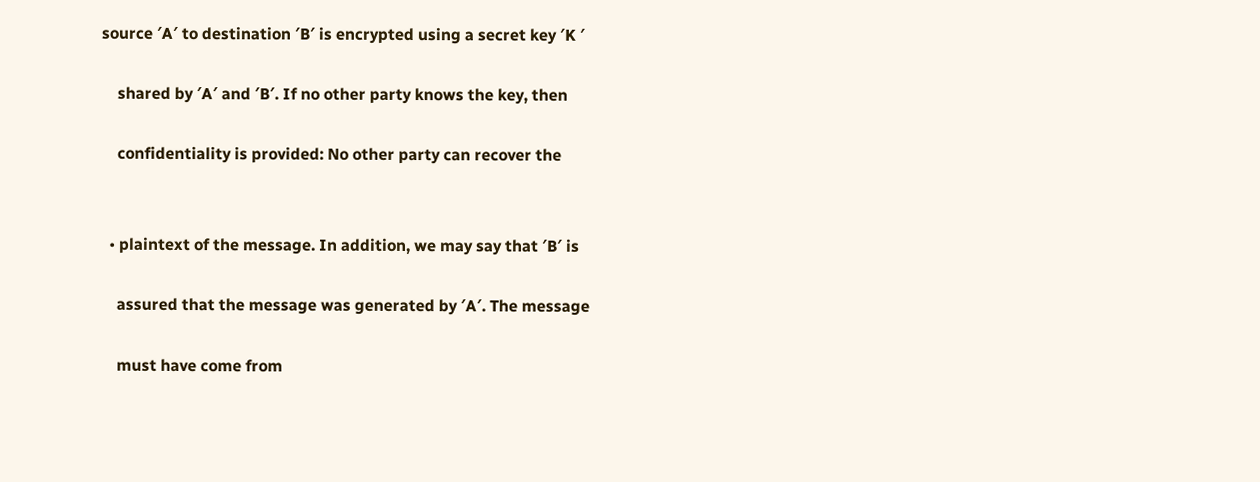source ′A′ to destination ′B′ is encrypted using a secret key ′K ′

    shared by ′A′ and ′B′. If no other party knows the key, then

    confidentiality is provided: No other party can recover the


  • plaintext of the message. In addition, we may say that ′B′ is

    assured that the message was generated by ′A′. The message

    must have come from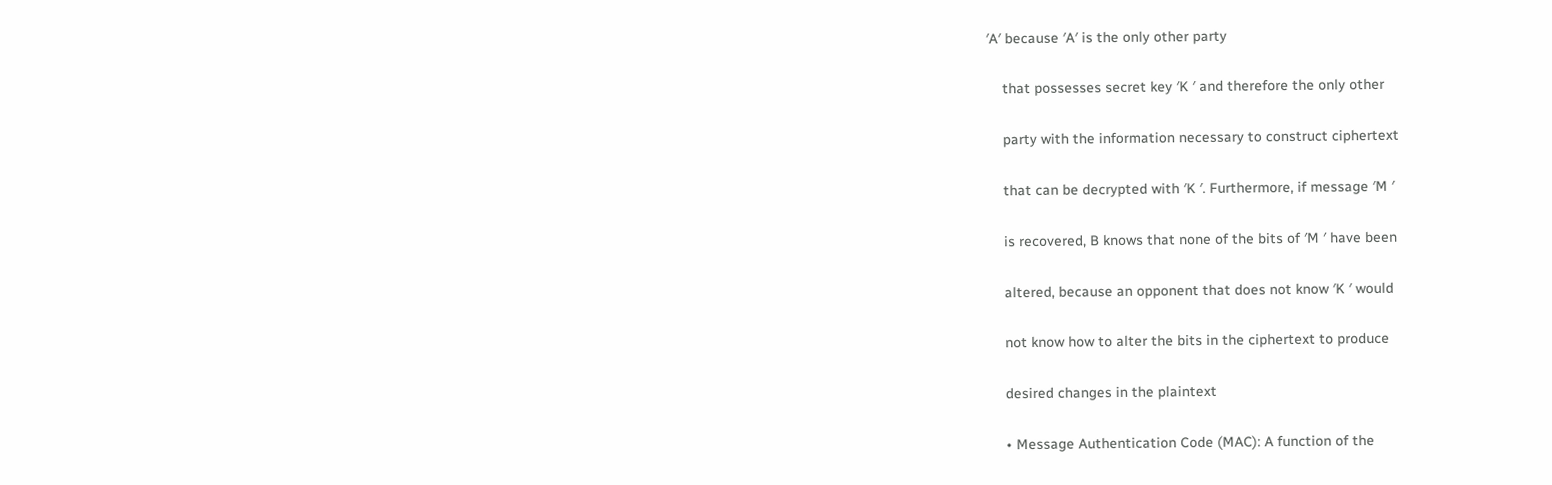′A′ because ′A′ is the only other party

    that possesses secret key ′K ′ and therefore the only other

    party with the information necessary to construct ciphertext

    that can be decrypted with ′K ′. Furthermore, if message ′M ′

    is recovered, B knows that none of the bits of ′M ′ have been

    altered, because an opponent that does not know ′K ′ would

    not know how to alter the bits in the ciphertext to produce

    desired changes in the plaintext

    • Message Authentication Code (MAC): A function of the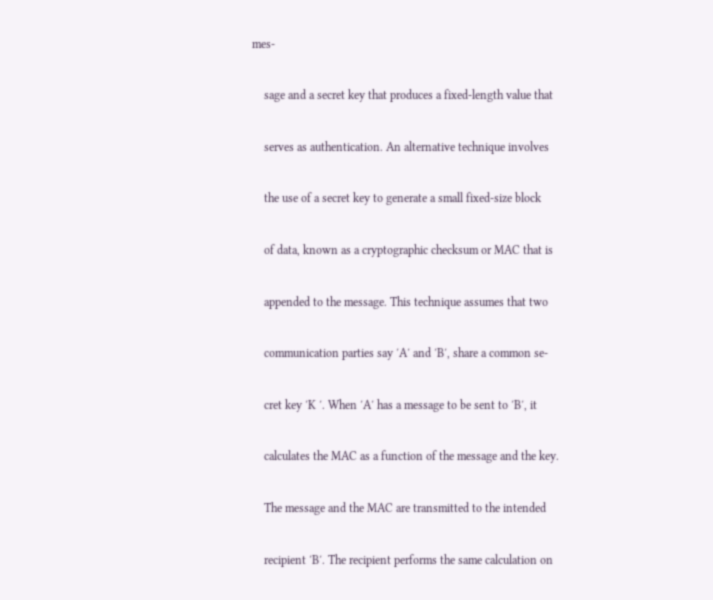mes-

    sage and a secret key that produces a fixed-length value that

    serves as authentication. An alternative technique involves

    the use of a secret key to generate a small fixed-size block

    of data, known as a cryptographic checksum or MAC that is

    appended to the message. This technique assumes that two

    communication parties say ′A′ and ′B′, share a common se-

    cret key ′K ′. When ′A′ has a message to be sent to ′B′, it

    calculates the MAC as a function of the message and the key.

    The message and the MAC are transmitted to the intended

    recipient ′B′. The recipient performs the same calculation on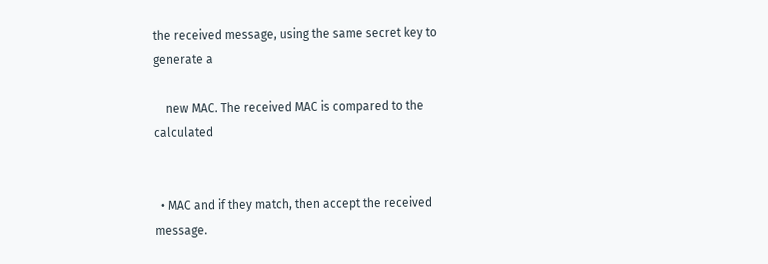the received message, using the same secret key to generate a

    new MAC. The received MAC is compared to the calculated


  • MAC and if they match, then accept the received message.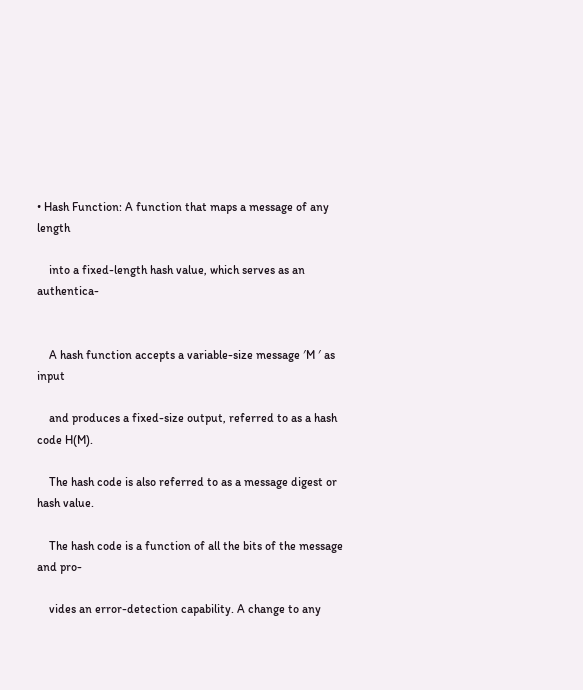• Hash Function: A function that maps a message of any length

    into a fixed-length hash value, which serves as an authentica-


    A hash function accepts a variable-size message ′M ′ as input

    and produces a fixed-size output, referred to as a hash code H(M).

    The hash code is also referred to as a message digest or hash value.

    The hash code is a function of all the bits of the message and pro-

    vides an error-detection capability. A change to any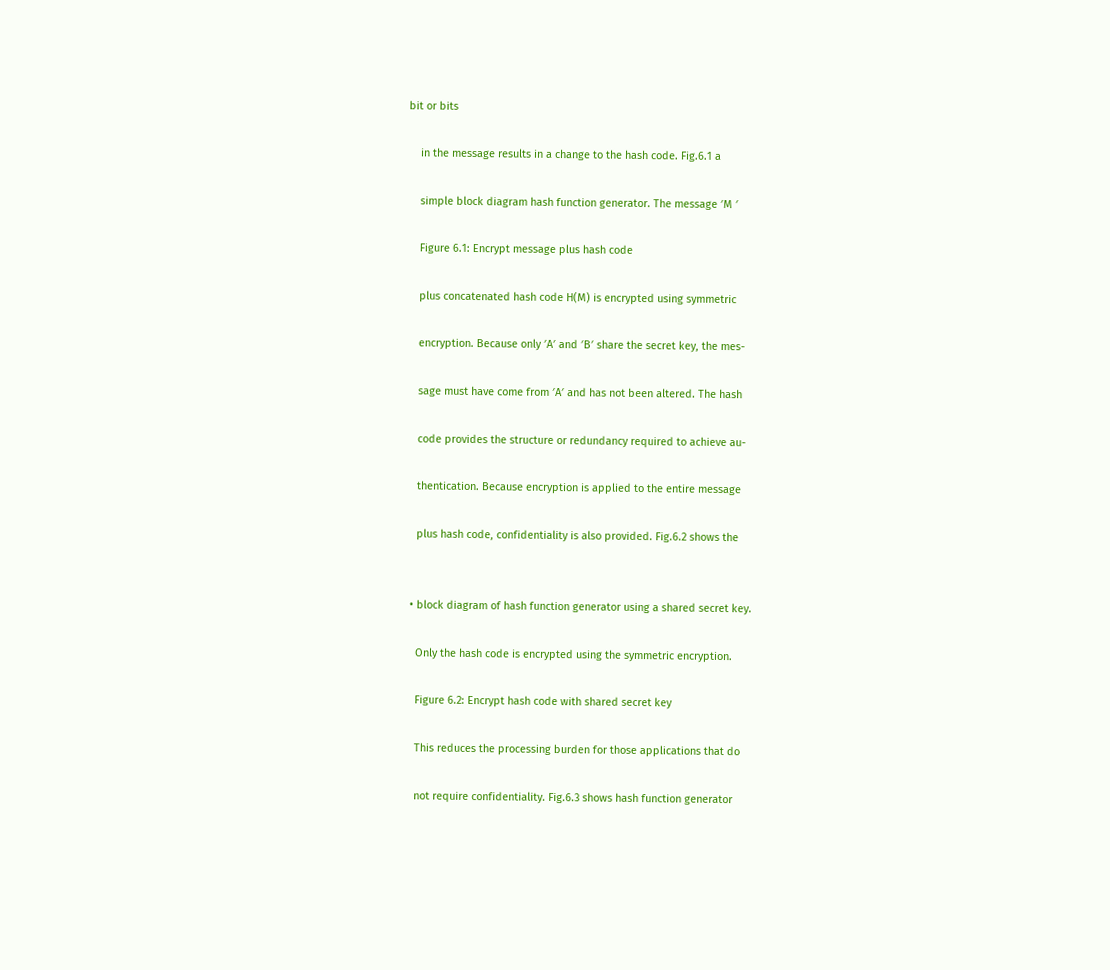bit or bits

    in the message results in a change to the hash code. Fig.6.1 a

    simple block diagram hash function generator. The message ′M ′

    Figure 6.1: Encrypt message plus hash code

    plus concatenated hash code H(M) is encrypted using symmetric

    encryption. Because only ′A′ and ′B′ share the secret key, the mes-

    sage must have come from ′A′ and has not been altered. The hash

    code provides the structure or redundancy required to achieve au-

    thentication. Because encryption is applied to the entire message

    plus hash code, confidentiality is also provided. Fig.6.2 shows the


  • block diagram of hash function generator using a shared secret key.

    Only the hash code is encrypted using the symmetric encryption.

    Figure 6.2: Encrypt hash code with shared secret key

    This reduces the processing burden for those applications that do

    not require confidentiality. Fig.6.3 shows hash function generator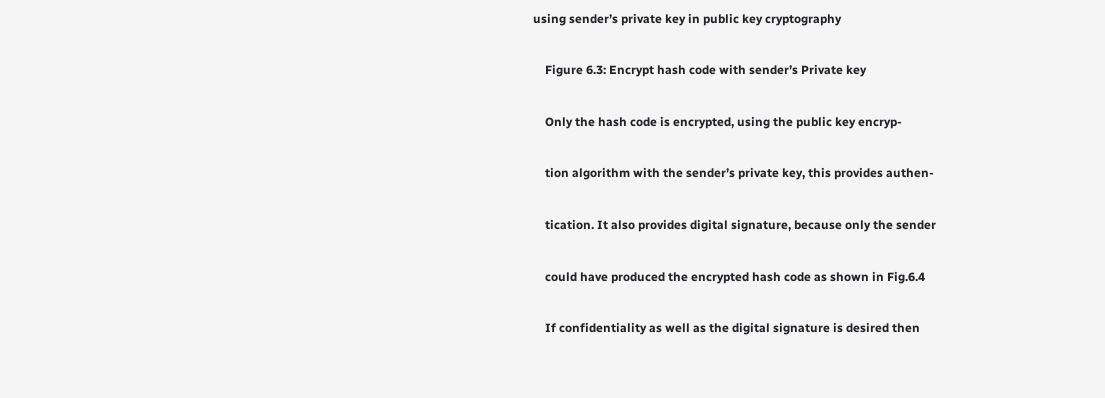using sender’s private key in public key cryptography

    Figure 6.3: Encrypt hash code with sender’s Private key

    Only the hash code is encrypted, using the public key encryp-

    tion algorithm with the sender’s private key, this provides authen-

    tication. It also provides digital signature, because only the sender

    could have produced the encrypted hash code as shown in Fig.6.4

    If confidentiality as well as the digital signature is desired then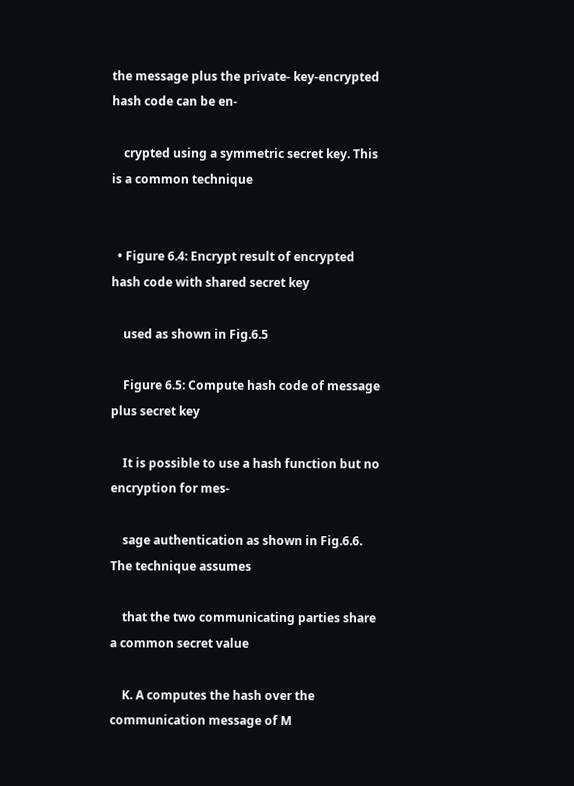the message plus the private- key-encrypted hash code can be en-

    crypted using a symmetric secret key. This is a common technique


  • Figure 6.4: Encrypt result of encrypted hash code with shared secret key

    used as shown in Fig.6.5

    Figure 6.5: Compute hash code of message plus secret key

    It is possible to use a hash function but no encryption for mes-

    sage authentication as shown in Fig.6.6. The technique assumes

    that the two communicating parties share a common secret value

    K. A computes the hash over the communication message of M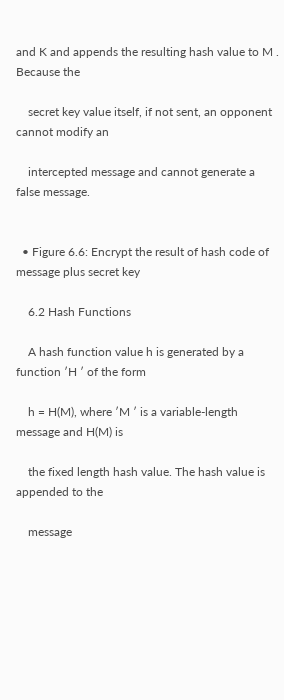and K and appends the resulting hash value to M . Because the

    secret key value itself, if not sent, an opponent cannot modify an

    intercepted message and cannot generate a false message.


  • Figure 6.6: Encrypt the result of hash code of message plus secret key

    6.2 Hash Functions

    A hash function value h is generated by a function ′H ′ of the form

    h = H(M), where ′M ′ is a variable-length message and H(M) is

    the fixed length hash value. The hash value is appended to the

    message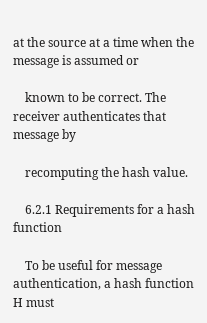at the source at a time when the message is assumed or

    known to be correct. The receiver authenticates that message by

    recomputing the hash value.

    6.2.1 Requirements for a hash function

    To be useful for message authentication, a hash function H must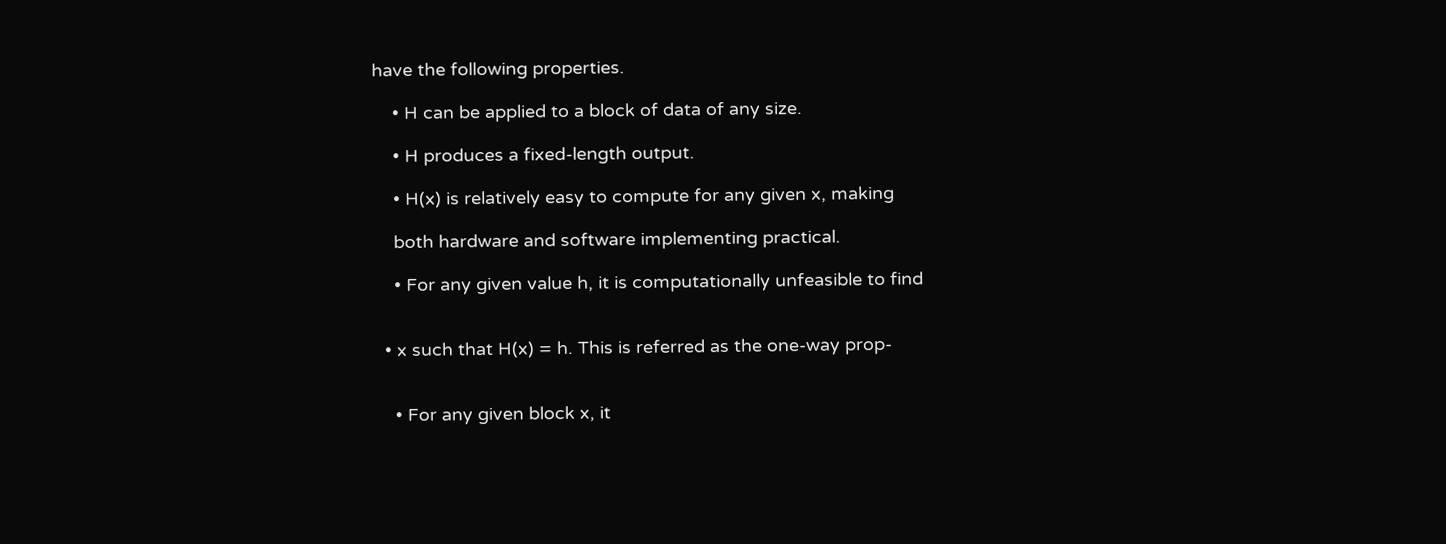have the following properties.

    • H can be applied to a block of data of any size.

    • H produces a fixed-length output.

    • H(x) is relatively easy to compute for any given x, making

    both hardware and software implementing practical.

    • For any given value h, it is computationally unfeasible to find


  • x such that H(x) = h. This is referred as the one-way prop-


    • For any given block x, it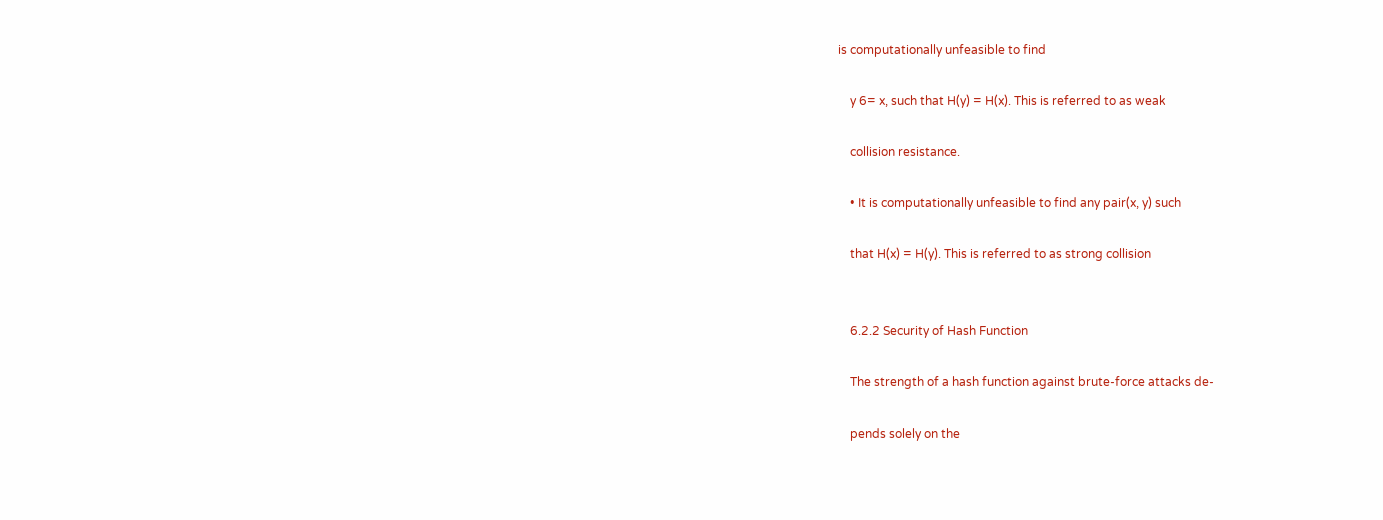is computationally unfeasible to find

    y 6= x, such that H(y) = H(x). This is referred to as weak

    collision resistance.

    • It is computationally unfeasible to find any pair(x, y) such

    that H(x) = H(y). This is referred to as strong collision


    6.2.2 Security of Hash Function

    The strength of a hash function against brute-force attacks de-

    pends solely on the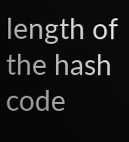length of the hash code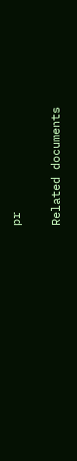pr

Related documents